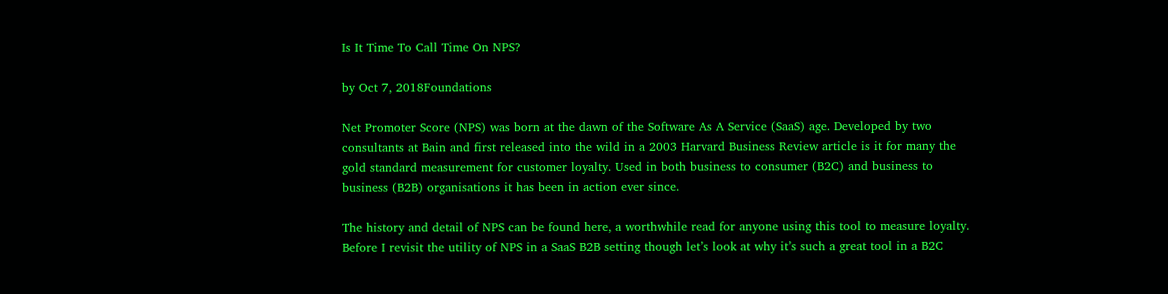Is It Time To Call Time On NPS?

by Oct 7, 2018Foundations

Net Promoter Score (NPS) was born at the dawn of the Software As A Service (SaaS) age. Developed by two consultants at Bain and first released into the wild in a 2003 Harvard Business Review article is it for many the gold standard measurement for customer loyalty. Used in both business to consumer (B2C) and business to business (B2B) organisations it has been in action ever since.

The history and detail of NPS can be found here, a worthwhile read for anyone using this tool to measure loyalty. Before I revisit the utility of NPS in a SaaS B2B setting though let’s look at why it’s such a great tool in a B2C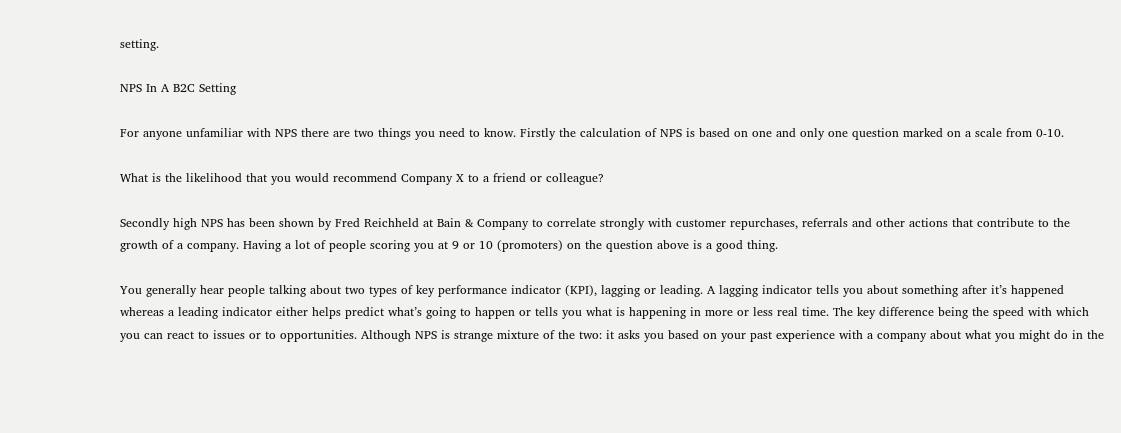setting.

NPS In A B2C Setting

For anyone unfamiliar with NPS there are two things you need to know. Firstly the calculation of NPS is based on one and only one question marked on a scale from 0-10.

What is the likelihood that you would recommend Company X to a friend or colleague?

Secondly high NPS has been shown by Fred Reichheld at Bain & Company to correlate strongly with customer repurchases, referrals and other actions that contribute to the growth of a company. Having a lot of people scoring you at 9 or 10 (promoters) on the question above is a good thing.

You generally hear people talking about two types of key performance indicator (KPI), lagging or leading. A lagging indicator tells you about something after it’s happened whereas a leading indicator either helps predict what’s going to happen or tells you what is happening in more or less real time. The key difference being the speed with which you can react to issues or to opportunities. Although NPS is strange mixture of the two: it asks you based on your past experience with a company about what you might do in the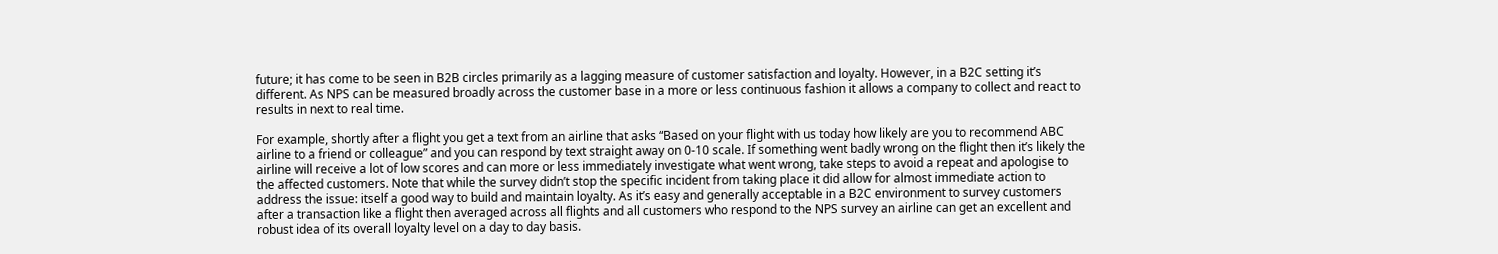future; it has come to be seen in B2B circles primarily as a lagging measure of customer satisfaction and loyalty. However, in a B2C setting it’s different. As NPS can be measured broadly across the customer base in a more or less continuous fashion it allows a company to collect and react to results in next to real time.

For example, shortly after a flight you get a text from an airline that asks “Based on your flight with us today how likely are you to recommend ABC airline to a friend or colleague” and you can respond by text straight away on 0-10 scale. If something went badly wrong on the flight then it’s likely the airline will receive a lot of low scores and can more or less immediately investigate what went wrong, take steps to avoid a repeat and apologise to the affected customers. Note that while the survey didn’t stop the specific incident from taking place it did allow for almost immediate action to address the issue: itself a good way to build and maintain loyalty. As it’s easy and generally acceptable in a B2C environment to survey customers after a transaction like a flight then averaged across all flights and all customers who respond to the NPS survey an airline can get an excellent and robust idea of its overall loyalty level on a day to day basis.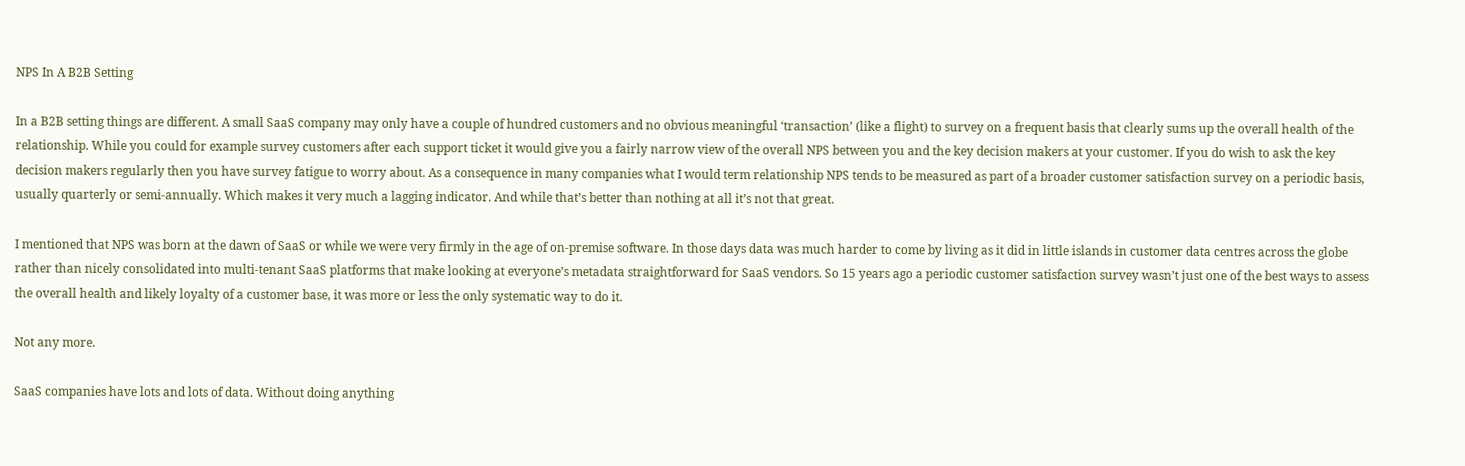NPS In A B2B Setting

In a B2B setting things are different. A small SaaS company may only have a couple of hundred customers and no obvious meaningful ‘transaction’ (like a flight) to survey on a frequent basis that clearly sums up the overall health of the relationship. While you could for example survey customers after each support ticket it would give you a fairly narrow view of the overall NPS between you and the key decision makers at your customer. If you do wish to ask the key decision makers regularly then you have survey fatigue to worry about. As a consequence in many companies what I would term relationship NPS tends to be measured as part of a broader customer satisfaction survey on a periodic basis, usually quarterly or semi-annually. Which makes it very much a lagging indicator. And while that’s better than nothing at all it’s not that great.

I mentioned that NPS was born at the dawn of SaaS or while we were very firmly in the age of on-premise software. In those days data was much harder to come by living as it did in little islands in customer data centres across the globe rather than nicely consolidated into multi-tenant SaaS platforms that make looking at everyone’s metadata straightforward for SaaS vendors. So 15 years ago a periodic customer satisfaction survey wasn’t just one of the best ways to assess the overall health and likely loyalty of a customer base, it was more or less the only systematic way to do it.

Not any more.

SaaS companies have lots and lots of data. Without doing anything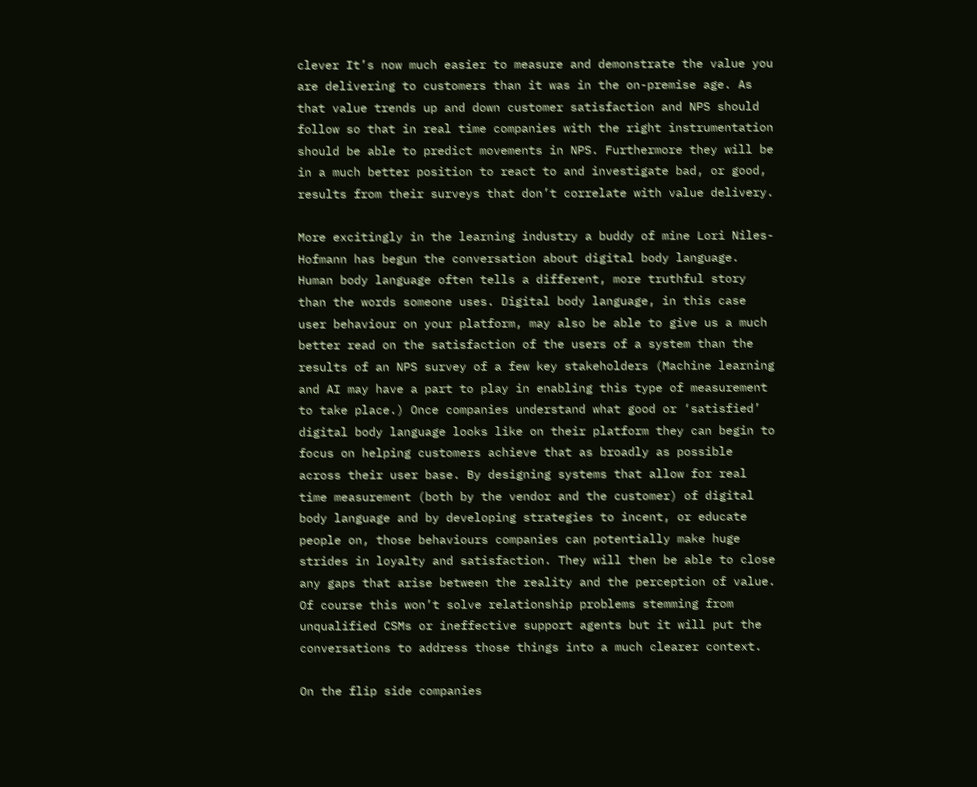clever It’s now much easier to measure and demonstrate the value you are delivering to customers than it was in the on-premise age. As that value trends up and down customer satisfaction and NPS should follow so that in real time companies with the right instrumentation should be able to predict movements in NPS. Furthermore they will be in a much better position to react to and investigate bad, or good, results from their surveys that don’t correlate with value delivery.

More excitingly in the learning industry a buddy of mine Lori Niles-Hofmann has begun the conversation about digital body language. Human body language often tells a different, more truthful story than the words someone uses. Digital body language, in this case user behaviour on your platform, may also be able to give us a much better read on the satisfaction of the users of a system than the results of an NPS survey of a few key stakeholders (Machine learning and AI may have a part to play in enabling this type of measurement to take place.) Once companies understand what good or ‘satisfied’ digital body language looks like on their platform they can begin to focus on helping customers achieve that as broadly as possible across their user base. By designing systems that allow for real time measurement (both by the vendor and the customer) of digital body language and by developing strategies to incent, or educate people on, those behaviours companies can potentially make huge strides in loyalty and satisfaction. They will then be able to close any gaps that arise between the reality and the perception of value. Of course this won’t solve relationship problems stemming from unqualified CSMs or ineffective support agents but it will put the conversations to address those things into a much clearer context.

On the flip side companies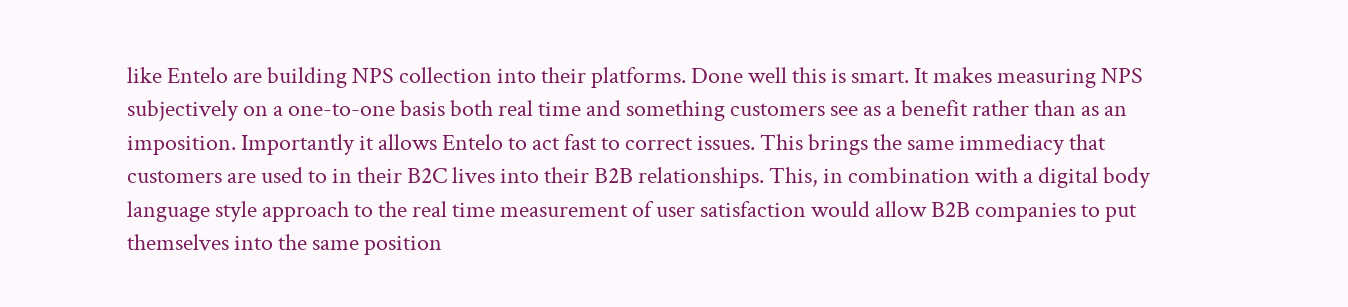like Entelo are building NPS collection into their platforms. Done well this is smart. It makes measuring NPS subjectively on a one-to-one basis both real time and something customers see as a benefit rather than as an imposition. Importantly it allows Entelo to act fast to correct issues. This brings the same immediacy that customers are used to in their B2C lives into their B2B relationships. This, in combination with a digital body language style approach to the real time measurement of user satisfaction would allow B2B companies to put themselves into the same position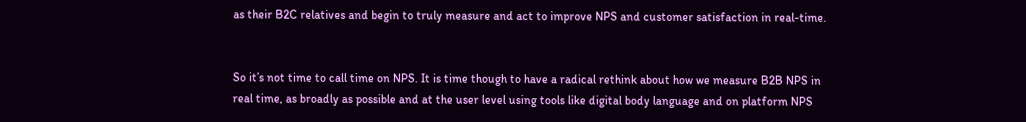as their B2C relatives and begin to truly measure and act to improve NPS and customer satisfaction in real-time.


So it’s not time to call time on NPS. It is time though to have a radical rethink about how we measure B2B NPS in real time, as broadly as possible and at the user level using tools like digital body language and on platform NPS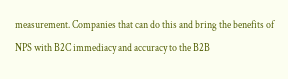measurement. Companies that can do this and bring the benefits of NPS with B2C immediacy and accuracy to the B2B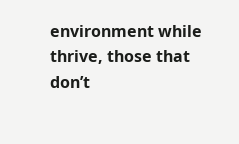environment while thrive, those that don’t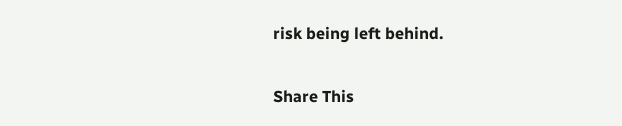risk being left behind.

Share This